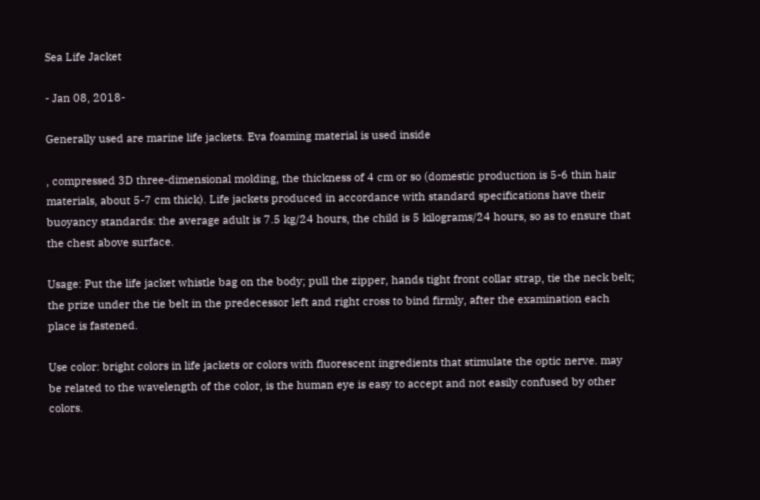Sea Life Jacket

- Jan 08, 2018-

Generally used are marine life jackets. Eva foaming material is used inside

, compressed 3D three-dimensional molding, the thickness of 4 cm or so (domestic production is 5-6 thin hair materials, about 5-7 cm thick). Life jackets produced in accordance with standard specifications have their buoyancy standards: the average adult is 7.5 kg/24 hours, the child is 5 kilograms/24 hours, so as to ensure that the chest above surface.

Usage: Put the life jacket whistle bag on the body; pull the zipper, hands tight front collar strap, tie the neck belt; the prize under the tie belt in the predecessor left and right cross to bind firmly, after the examination each place is fastened.

Use color: bright colors in life jackets or colors with fluorescent ingredients that stimulate the optic nerve. may be related to the wavelength of the color, is the human eye is easy to accept and not easily confused by other colors.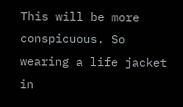This will be more conspicuous. So wearing a life jacket in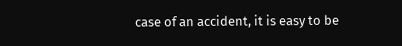case of an accident, it is easy to be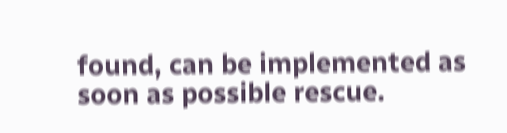found, can be implemented as soon as possible rescue.